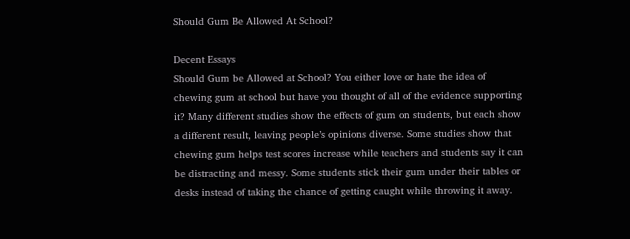Should Gum Be Allowed At School?

Decent Essays
Should Gum be Allowed at School? You either love or hate the idea of chewing gum at school but have you thought of all of the evidence supporting it? Many different studies show the effects of gum on students, but each show a different result, leaving people’s opinions diverse. Some studies show that chewing gum helps test scores increase while teachers and students say it can be distracting and messy. Some students stick their gum under their tables or desks instead of taking the chance of getting caught while throwing it away.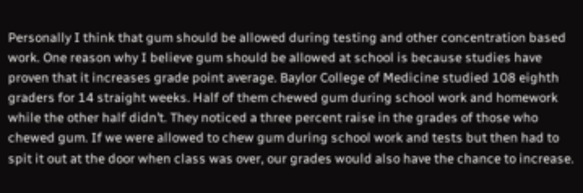Personally I think that gum should be allowed during testing and other concentration based work. One reason why I believe gum should be allowed at school is because studies have proven that it increases grade point average. Baylor College of Medicine studied 108 eighth graders for 14 straight weeks. Half of them chewed gum during school work and homework while the other half didn’t. They noticed a three percent raise in the grades of those who chewed gum. If we were allowed to chew gum during school work and tests but then had to spit it out at the door when class was over, our grades would also have the chance to increase.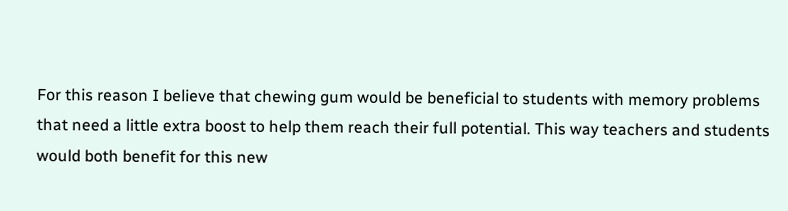For this reason I believe that chewing gum would be beneficial to students with memory problems that need a little extra boost to help them reach their full potential. This way teachers and students would both benefit for this new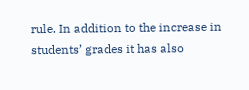rule. In addition to the increase in students’ grades it has also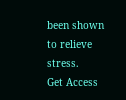been shown to relieve stress.
Get Access